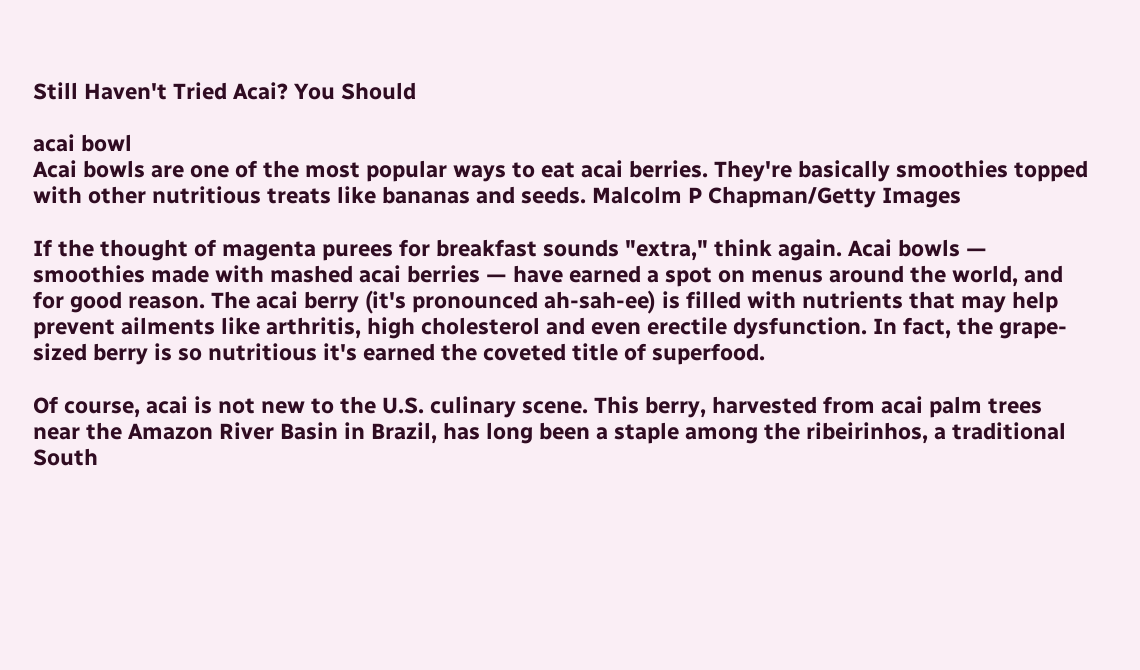Still Haven't Tried Acai? You Should

acai bowl
Acai bowls are one of the most popular ways to eat acai berries. They're basically smoothies topped with other nutritious treats like bananas and seeds. Malcolm P Chapman/Getty Images

If the thought of magenta purees for breakfast sounds "extra," think again. Acai bowls — smoothies made with mashed acai berries — have earned a spot on menus around the world, and for good reason. The acai berry (it's pronounced ah-sah-ee) is filled with nutrients that may help prevent ailments like arthritis, high cholesterol and even erectile dysfunction. In fact, the grape-sized berry is so nutritious it's earned the coveted title of superfood.

Of course, acai is not new to the U.S. culinary scene. This berry, harvested from acai palm trees near the Amazon River Basin in Brazil, has long been a staple among the ribeirinhos, a traditional South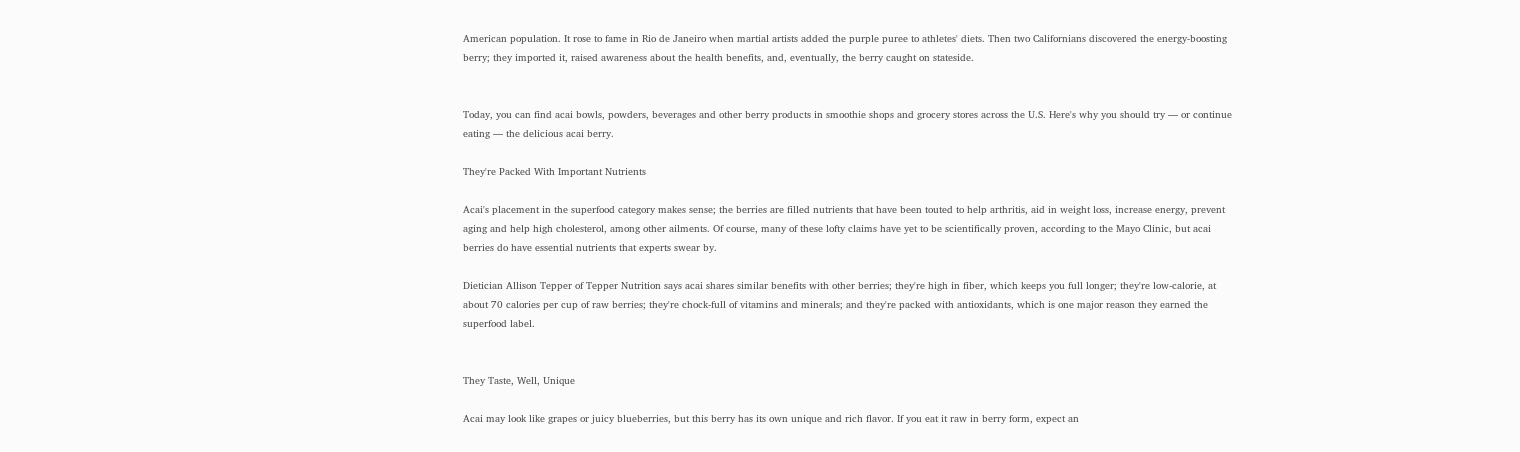American population. It rose to fame in Rio de Janeiro when martial artists added the purple puree to athletes' diets. Then two Californians discovered the energy-boosting berry; they imported it, raised awareness about the health benefits, and, eventually, the berry caught on stateside.


Today, you can find acai bowls, powders, beverages and other berry products in smoothie shops and grocery stores across the U.S. Here's why you should try — or continue eating — the delicious acai berry.

They're Packed With Important Nutrients

Acai's placement in the superfood category makes sense; the berries are filled nutrients that have been touted to help arthritis, aid in weight loss, increase energy, prevent aging and help high cholesterol, among other ailments. Of course, many of these lofty claims have yet to be scientifically proven, according to the Mayo Clinic, but acai berries do have essential nutrients that experts swear by.

Dietician Allison Tepper of Tepper Nutrition says acai shares similar benefits with other berries; they're high in fiber, which keeps you full longer; they're low-calorie, at about 70 calories per cup of raw berries; they're chock-full of vitamins and minerals; and they're packed with antioxidants, which is one major reason they earned the superfood label.


They Taste, Well, Unique

Acai may look like grapes or juicy blueberries, but this berry has its own unique and rich flavor. If you eat it raw in berry form, expect an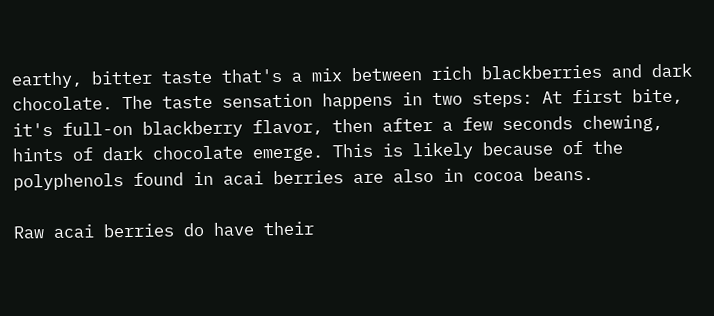earthy, bitter taste that's a mix between rich blackberries and dark chocolate. The taste sensation happens in two steps: At first bite, it's full-on blackberry flavor, then after a few seconds chewing, hints of dark chocolate emerge. This is likely because of the polyphenols found in acai berries are also in cocoa beans.

Raw acai berries do have their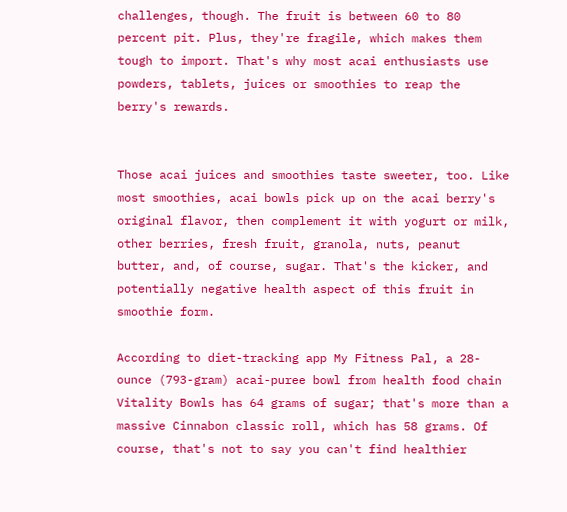challenges, though. The fruit is between 60 to 80 percent pit. Plus, they're fragile, which makes them tough to import. That's why most acai enthusiasts use powders, tablets, juices or smoothies to reap the berry's rewards.


Those acai juices and smoothies taste sweeter, too. Like most smoothies, acai bowls pick up on the acai berry's original flavor, then complement it with yogurt or milk, other berries, fresh fruit, granola, nuts, peanut butter, and, of course, sugar. That's the kicker, and potentially negative health aspect of this fruit in smoothie form.

According to diet-tracking app My Fitness Pal, a 28-ounce (793-gram) acai-puree bowl from health food chain Vitality Bowls has 64 grams of sugar; that's more than a massive Cinnabon classic roll, which has 58 grams. Of course, that's not to say you can't find healthier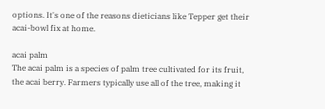options. It's one of the reasons dieticians like Tepper get their acai-bowl fix at home.

acai palm
The acai palm is a species of palm tree cultivated for its fruit, the acai berry. Farmers typically use all of the tree, making it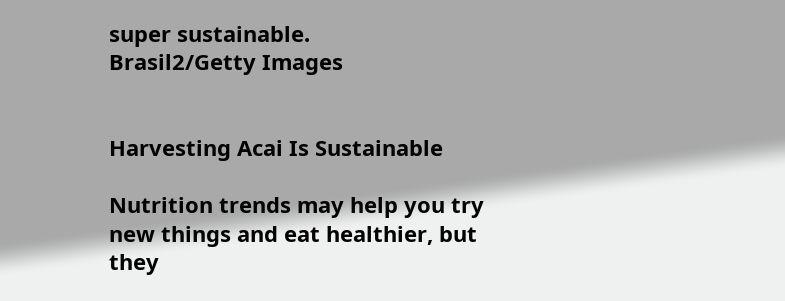super sustainable.
Brasil2/Getty Images


Harvesting Acai Is Sustainable

Nutrition trends may help you try new things and eat healthier, but they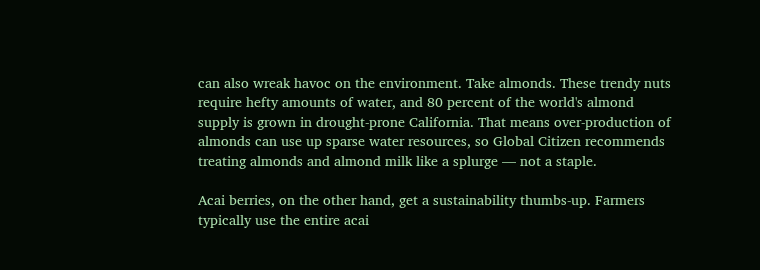can also wreak havoc on the environment. Take almonds. These trendy nuts require hefty amounts of water, and 80 percent of the world's almond supply is grown in drought-prone California. That means over-production of almonds can use up sparse water resources, so Global Citizen recommends treating almonds and almond milk like a splurge — not a staple.

Acai berries, on the other hand, get a sustainability thumbs-up. Farmers typically use the entire acai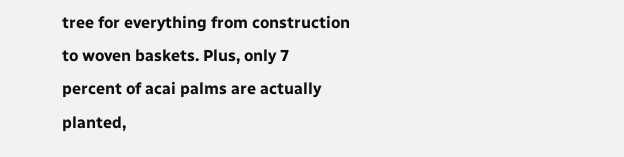tree for everything from construction to woven baskets. Plus, only 7 percent of acai palms are actually planted,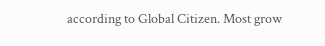according to Global Citizen. Most grow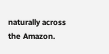naturally across the Amazon.